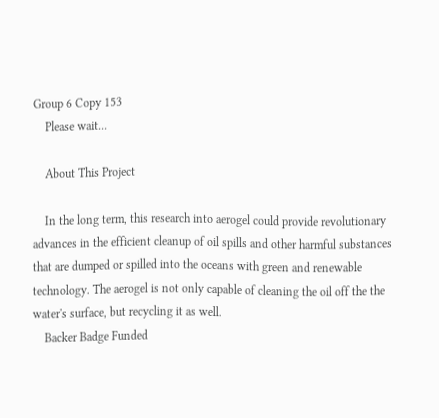Group 6 Copy 153
    Please wait...

    About This Project

    In the long term, this research into aerogel could provide revolutionary advances in the efficient cleanup of oil spills and other harmful substances that are dumped or spilled into the oceans with green and renewable technology. The aerogel is not only capable of cleaning the oil off the the water's surface, but recycling it as well.
    Backer Badge Funded